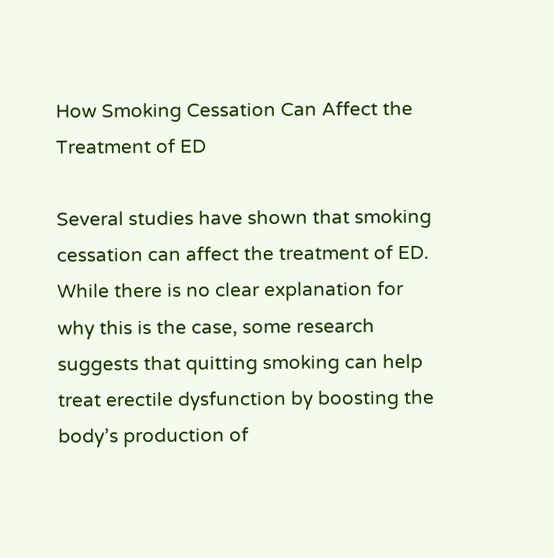How Smoking Cessation Can Affect the Treatment of ED

Several studies have shown that smoking cessation can affect the treatment of ED. While there is no clear explanation for why this is the case, some research suggests that quitting smoking can help treat erectile dysfunction by boosting the body’s production of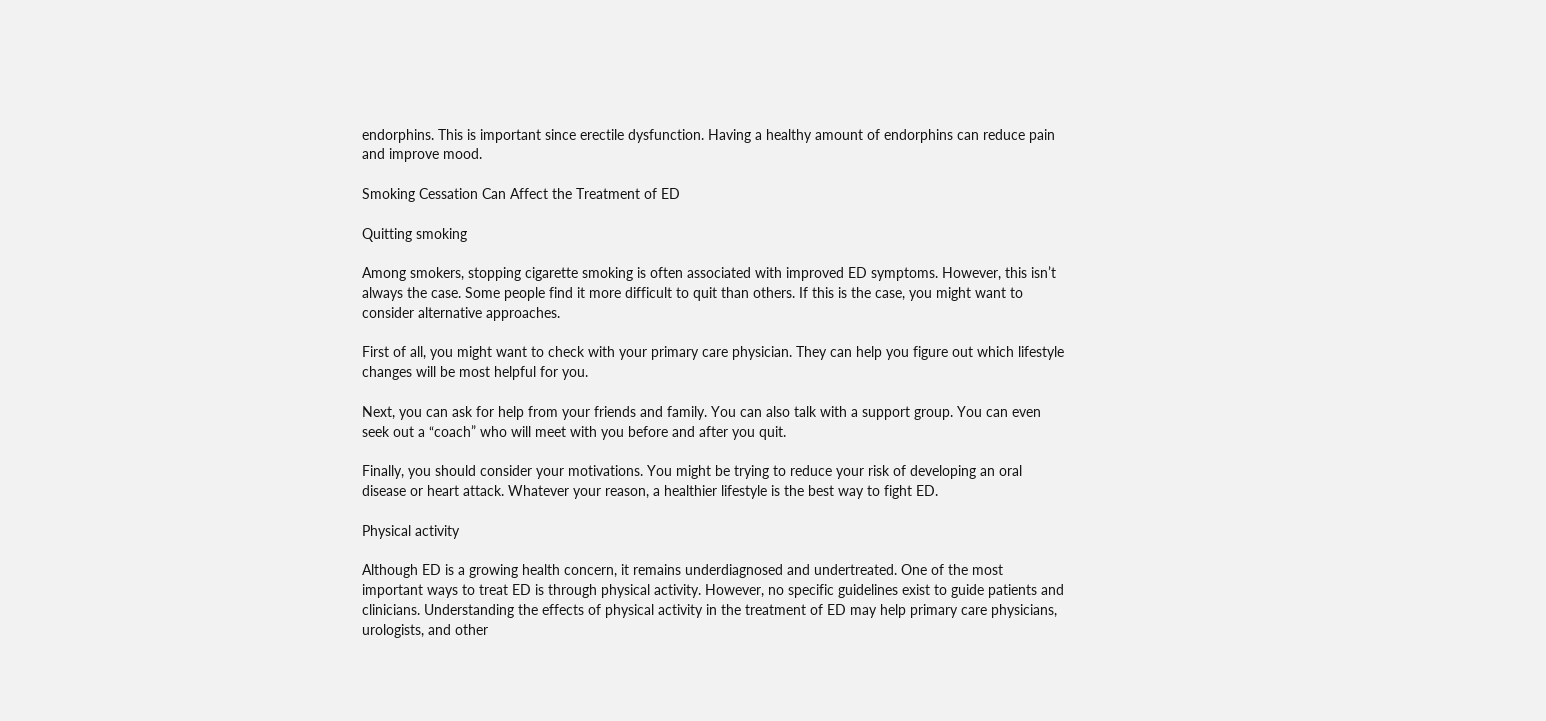endorphins. This is important since erectile dysfunction. Having a healthy amount of endorphins can reduce pain and improve mood.

Smoking Cessation Can Affect the Treatment of ED

Quitting smoking

Among smokers, stopping cigarette smoking is often associated with improved ED symptoms. However, this isn’t always the case. Some people find it more difficult to quit than others. If this is the case, you might want to consider alternative approaches.

First of all, you might want to check with your primary care physician. They can help you figure out which lifestyle changes will be most helpful for you.

Next, you can ask for help from your friends and family. You can also talk with a support group. You can even seek out a “coach” who will meet with you before and after you quit.

Finally, you should consider your motivations. You might be trying to reduce your risk of developing an oral disease or heart attack. Whatever your reason, a healthier lifestyle is the best way to fight ED.

Physical activity

Although ED is a growing health concern, it remains underdiagnosed and undertreated. One of the most important ways to treat ED is through physical activity. However, no specific guidelines exist to guide patients and clinicians. Understanding the effects of physical activity in the treatment of ED may help primary care physicians, urologists, and other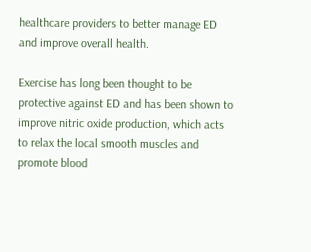healthcare providers to better manage ED and improve overall health.

Exercise has long been thought to be protective against ED and has been shown to improve nitric oxide production, which acts to relax the local smooth muscles and promote blood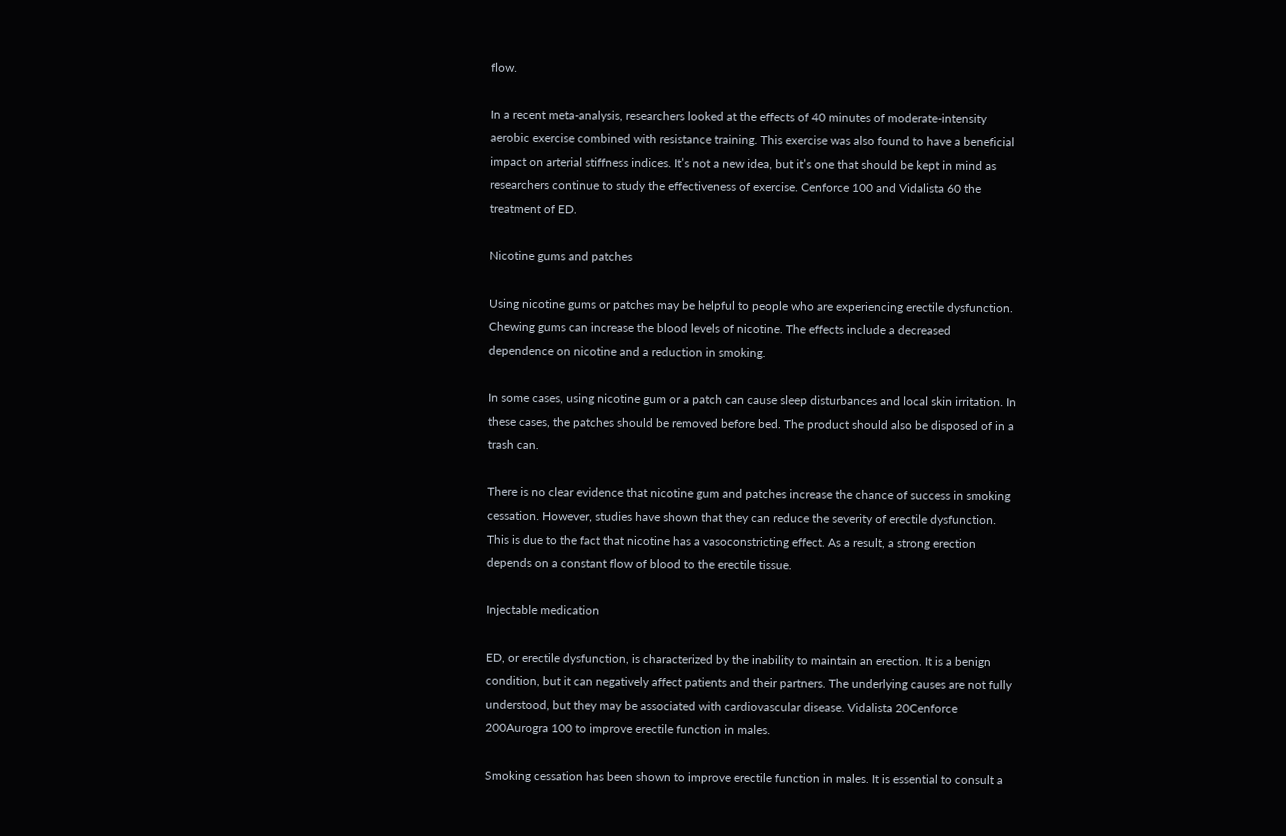flow.

In a recent meta-analysis, researchers looked at the effects of 40 minutes of moderate-intensity aerobic exercise combined with resistance training. This exercise was also found to have a beneficial impact on arterial stiffness indices. It’s not a new idea, but it’s one that should be kept in mind as researchers continue to study the effectiveness of exercise. Cenforce 100 and Vidalista 60 the treatment of ED.

Nicotine gums and patches

Using nicotine gums or patches may be helpful to people who are experiencing erectile dysfunction. Chewing gums can increase the blood levels of nicotine. The effects include a decreased dependence on nicotine and a reduction in smoking.

In some cases, using nicotine gum or a patch can cause sleep disturbances and local skin irritation. In these cases, the patches should be removed before bed. The product should also be disposed of in a trash can.

There is no clear evidence that nicotine gum and patches increase the chance of success in smoking cessation. However, studies have shown that they can reduce the severity of erectile dysfunction. This is due to the fact that nicotine has a vasoconstricting effect. As a result, a strong erection depends on a constant flow of blood to the erectile tissue.

Injectable medication

ED, or erectile dysfunction, is characterized by the inability to maintain an erection. It is a benign condition, but it can negatively affect patients and their partners. The underlying causes are not fully understood, but they may be associated with cardiovascular disease. Vidalista 20Cenforce 200Aurogra 100 to improve erectile function in males.

Smoking cessation has been shown to improve erectile function in males. It is essential to consult a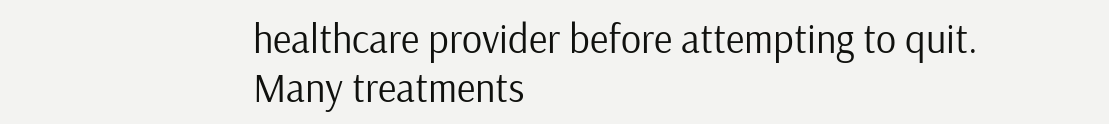healthcare provider before attempting to quit. Many treatments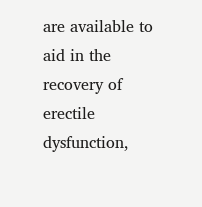are available to aid in the recovery of erectile dysfunction,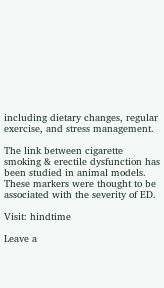including dietary changes, regular exercise, and stress management.

The link between cigarette smoking & erectile dysfunction has been studied in animal models. These markers were thought to be associated with the severity of ED.

Visit: hindtime

Leave a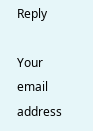Reply

Your email address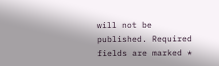will not be published. Required fields are marked *